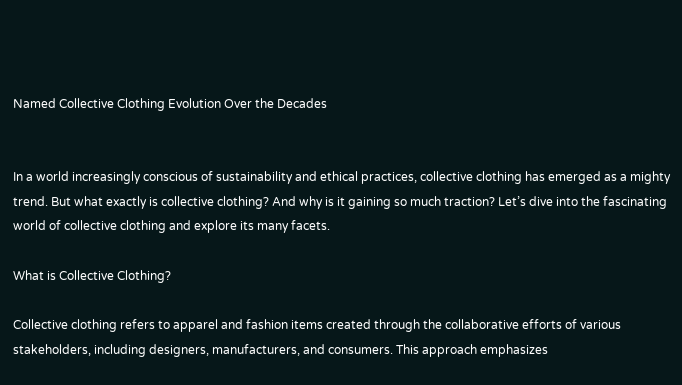Named Collective Clothing Evolution Over the Decades


In a world increasingly conscious of sustainability and ethical practices, collective clothing has emerged as a mighty trend. But what exactly is collective clothing? And why is it gaining so much traction? Let’s dive into the fascinating world of collective clothing and explore its many facets.

What is Collective Clothing?

Collective clothing refers to apparel and fashion items created through the collaborative efforts of various stakeholders, including designers, manufacturers, and consumers. This approach emphasizes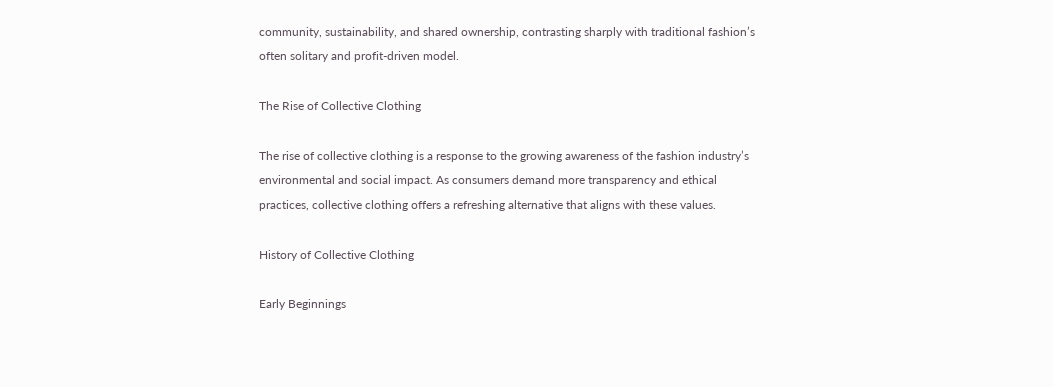community, sustainability, and shared ownership, contrasting sharply with traditional fashion’s often solitary and profit-driven model.

The Rise of Collective Clothing

The rise of collective clothing is a response to the growing awareness of the fashion industry’s environmental and social impact. As consumers demand more transparency and ethical practices, collective clothing offers a refreshing alternative that aligns with these values.

History of Collective Clothing

Early Beginnings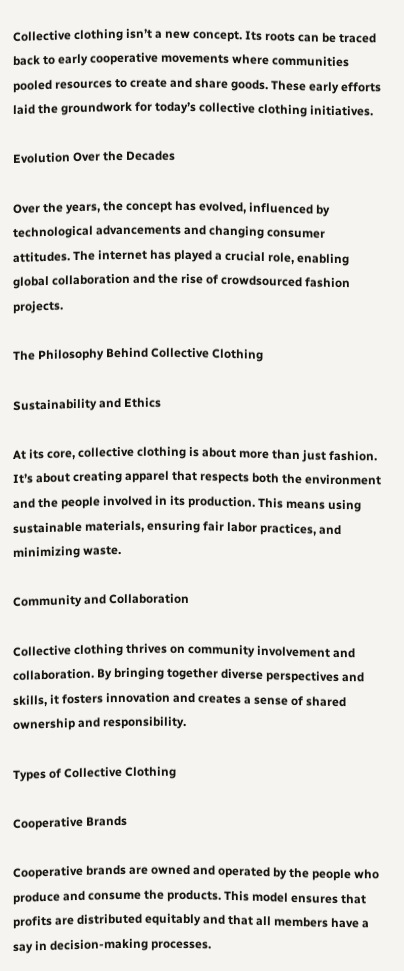Collective clothing isn’t a new concept. Its roots can be traced back to early cooperative movements where communities pooled resources to create and share goods. These early efforts laid the groundwork for today’s collective clothing initiatives.

Evolution Over the Decades

Over the years, the concept has evolved, influenced by technological advancements and changing consumer attitudes. The internet has played a crucial role, enabling global collaboration and the rise of crowdsourced fashion projects.

The Philosophy Behind Collective Clothing

Sustainability and Ethics

At its core, collective clothing is about more than just fashion. It’s about creating apparel that respects both the environment and the people involved in its production. This means using sustainable materials, ensuring fair labor practices, and minimizing waste.

Community and Collaboration

Collective clothing thrives on community involvement and collaboration. By bringing together diverse perspectives and skills, it fosters innovation and creates a sense of shared ownership and responsibility.

Types of Collective Clothing

Cooperative Brands

Cooperative brands are owned and operated by the people who produce and consume the products. This model ensures that profits are distributed equitably and that all members have a say in decision-making processes.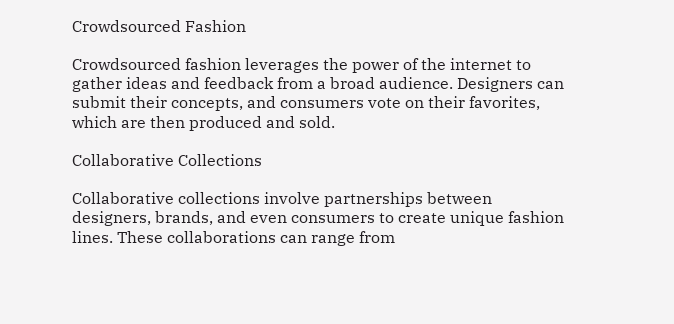Crowdsourced Fashion

Crowdsourced fashion leverages the power of the internet to gather ideas and feedback from a broad audience. Designers can submit their concepts, and consumers vote on their favorites, which are then produced and sold.

Collaborative Collections

Collaborative collections involve partnerships between designers, brands, and even consumers to create unique fashion lines. These collaborations can range from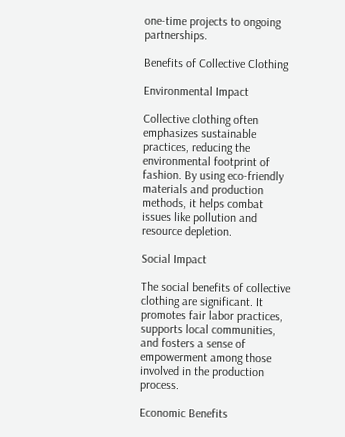one-time projects to ongoing partnerships.

Benefits of Collective Clothing

Environmental Impact

Collective clothing often emphasizes sustainable practices, reducing the environmental footprint of fashion. By using eco-friendly materials and production methods, it helps combat issues like pollution and resource depletion.

Social Impact

The social benefits of collective clothing are significant. It promotes fair labor practices, supports local communities, and fosters a sense of empowerment among those involved in the production process.

Economic Benefits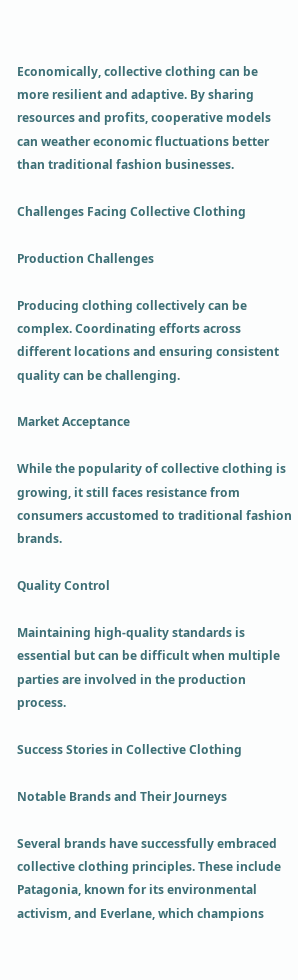Economically, collective clothing can be more resilient and adaptive. By sharing resources and profits, cooperative models can weather economic fluctuations better than traditional fashion businesses.

Challenges Facing Collective Clothing

Production Challenges

Producing clothing collectively can be complex. Coordinating efforts across different locations and ensuring consistent quality can be challenging.

Market Acceptance

While the popularity of collective clothing is growing, it still faces resistance from consumers accustomed to traditional fashion brands.

Quality Control

Maintaining high-quality standards is essential but can be difficult when multiple parties are involved in the production process.

Success Stories in Collective Clothing

Notable Brands and Their Journeys

Several brands have successfully embraced collective clothing principles. These include Patagonia, known for its environmental activism, and Everlane, which champions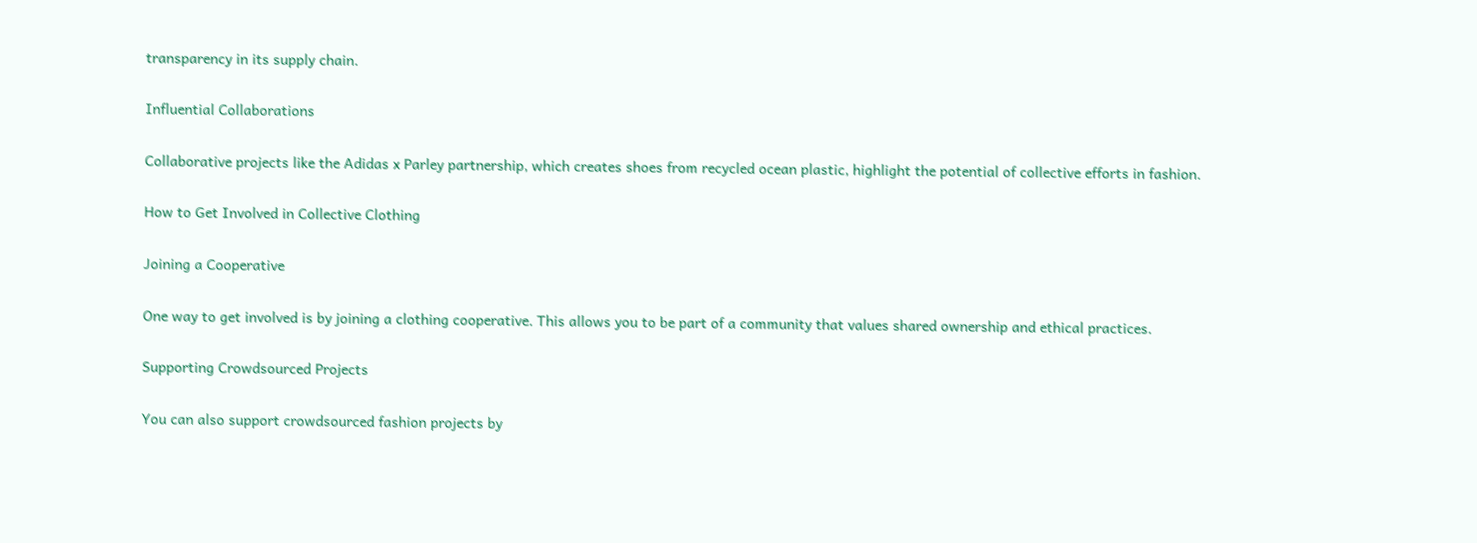transparency in its supply chain.

Influential Collaborations

Collaborative projects like the Adidas x Parley partnership, which creates shoes from recycled ocean plastic, highlight the potential of collective efforts in fashion.

How to Get Involved in Collective Clothing

Joining a Cooperative

One way to get involved is by joining a clothing cooperative. This allows you to be part of a community that values shared ownership and ethical practices.

Supporting Crowdsourced Projects

You can also support crowdsourced fashion projects by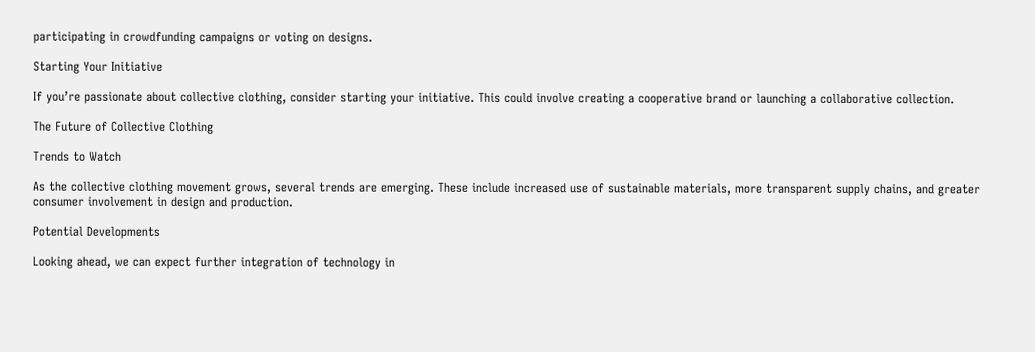participating in crowdfunding campaigns or voting on designs.

Starting Your Initiative

If you’re passionate about collective clothing, consider starting your initiative. This could involve creating a cooperative brand or launching a collaborative collection.

The Future of Collective Clothing

Trends to Watch

As the collective clothing movement grows, several trends are emerging. These include increased use of sustainable materials, more transparent supply chains, and greater consumer involvement in design and production.

Potential Developments

Looking ahead, we can expect further integration of technology in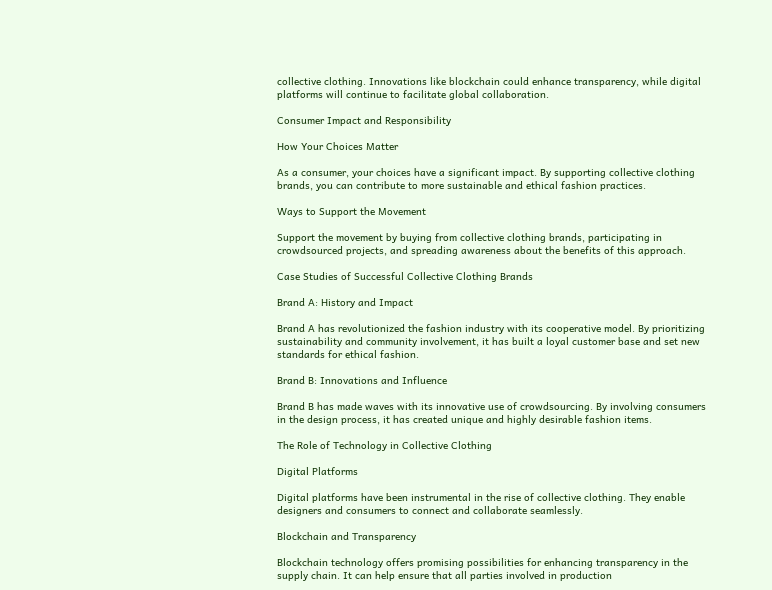collective clothing. Innovations like blockchain could enhance transparency, while digital platforms will continue to facilitate global collaboration.

Consumer Impact and Responsibility

How Your Choices Matter

As a consumer, your choices have a significant impact. By supporting collective clothing brands, you can contribute to more sustainable and ethical fashion practices.

Ways to Support the Movement

Support the movement by buying from collective clothing brands, participating in crowdsourced projects, and spreading awareness about the benefits of this approach.

Case Studies of Successful Collective Clothing Brands

Brand A: History and Impact

Brand A has revolutionized the fashion industry with its cooperative model. By prioritizing sustainability and community involvement, it has built a loyal customer base and set new standards for ethical fashion.

Brand B: Innovations and Influence

Brand B has made waves with its innovative use of crowdsourcing. By involving consumers in the design process, it has created unique and highly desirable fashion items.

The Role of Technology in Collective Clothing

Digital Platforms

Digital platforms have been instrumental in the rise of collective clothing. They enable designers and consumers to connect and collaborate seamlessly.

Blockchain and Transparency

Blockchain technology offers promising possibilities for enhancing transparency in the supply chain. It can help ensure that all parties involved in production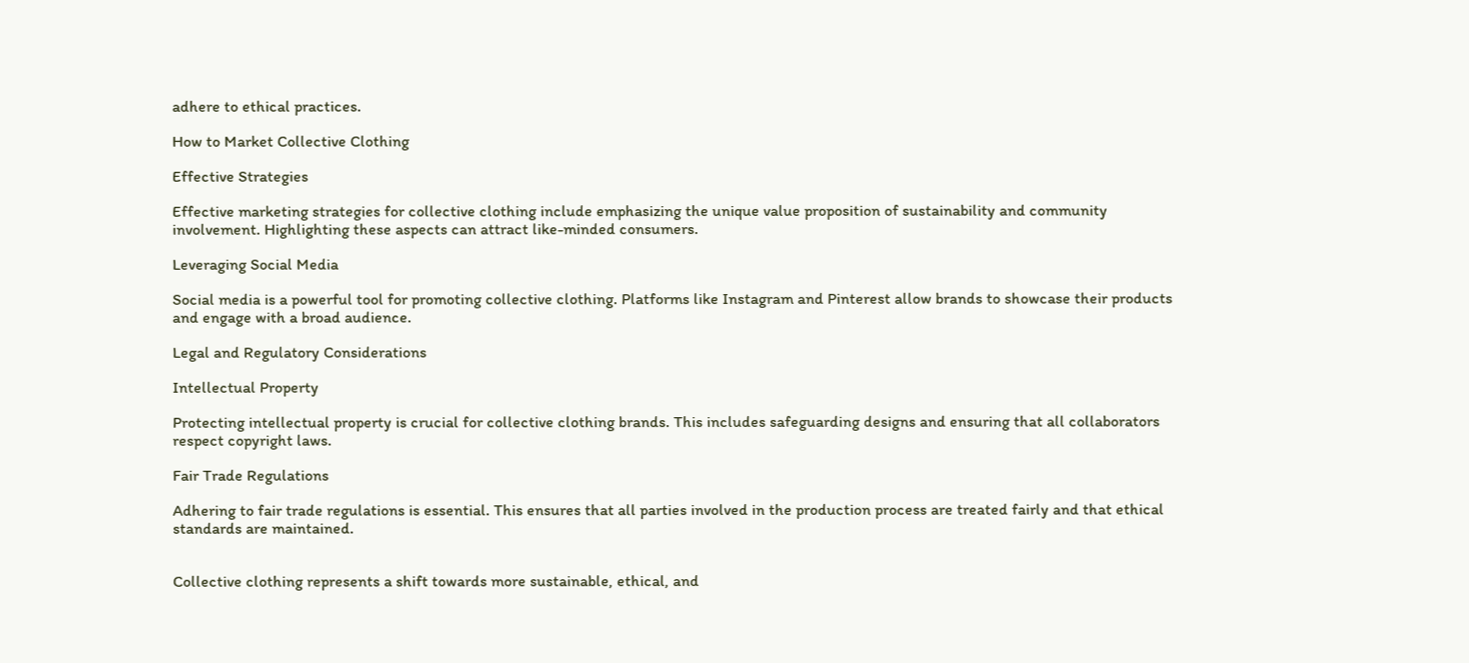adhere to ethical practices.

How to Market Collective Clothing

Effective Strategies

Effective marketing strategies for collective clothing include emphasizing the unique value proposition of sustainability and community involvement. Highlighting these aspects can attract like-minded consumers.

Leveraging Social Media

Social media is a powerful tool for promoting collective clothing. Platforms like Instagram and Pinterest allow brands to showcase their products and engage with a broad audience.

Legal and Regulatory Considerations

Intellectual Property

Protecting intellectual property is crucial for collective clothing brands. This includes safeguarding designs and ensuring that all collaborators respect copyright laws.

Fair Trade Regulations

Adhering to fair trade regulations is essential. This ensures that all parties involved in the production process are treated fairly and that ethical standards are maintained.


Collective clothing represents a shift towards more sustainable, ethical, and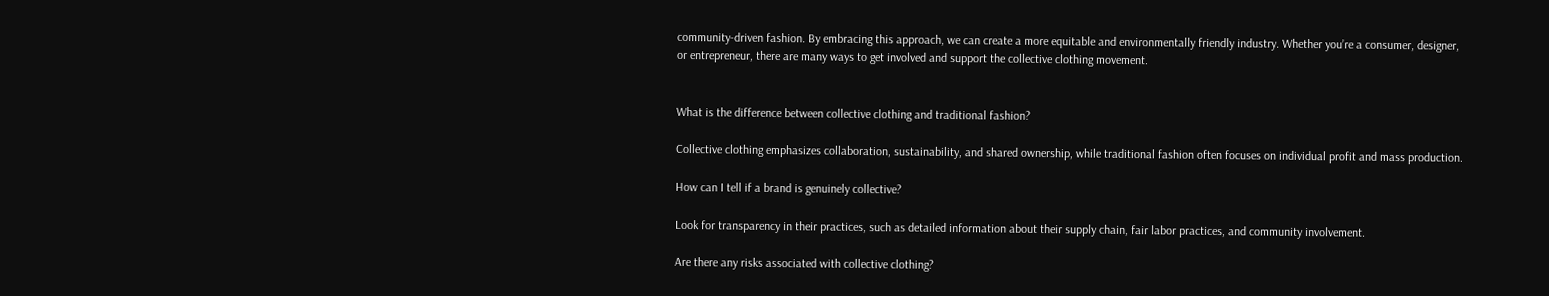community-driven fashion. By embracing this approach, we can create a more equitable and environmentally friendly industry. Whether you’re a consumer, designer, or entrepreneur, there are many ways to get involved and support the collective clothing movement.


What is the difference between collective clothing and traditional fashion?

Collective clothing emphasizes collaboration, sustainability, and shared ownership, while traditional fashion often focuses on individual profit and mass production.

How can I tell if a brand is genuinely collective?

Look for transparency in their practices, such as detailed information about their supply chain, fair labor practices, and community involvement.

Are there any risks associated with collective clothing?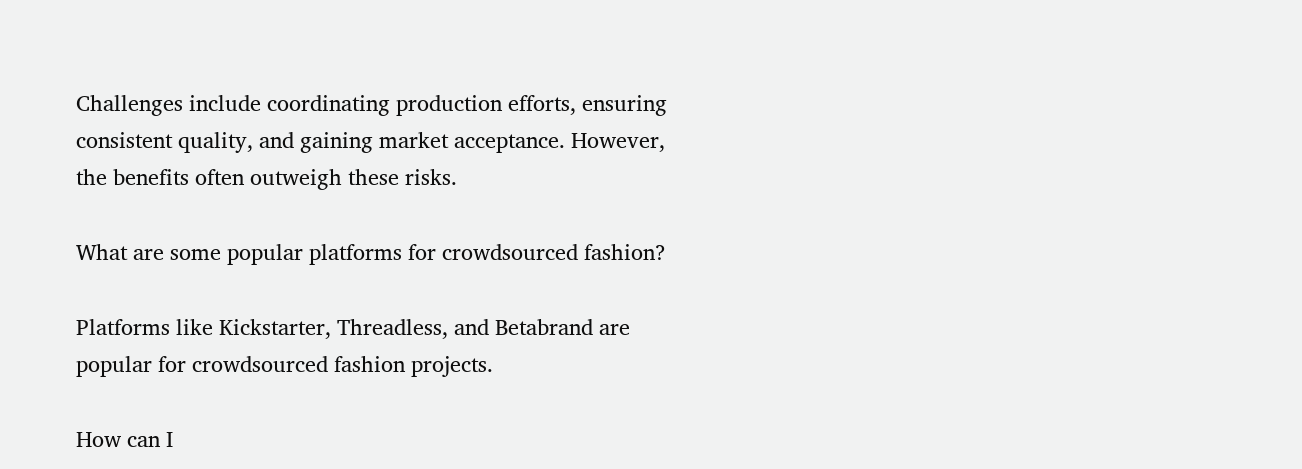Challenges include coordinating production efforts, ensuring consistent quality, and gaining market acceptance. However, the benefits often outweigh these risks.

What are some popular platforms for crowdsourced fashion?

Platforms like Kickstarter, Threadless, and Betabrand are popular for crowdsourced fashion projects.

How can I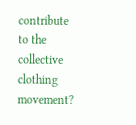contribute to the collective clothing movement?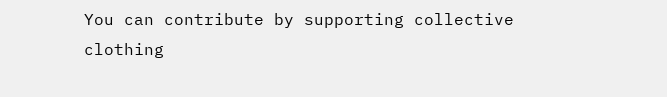You can contribute by supporting collective clothing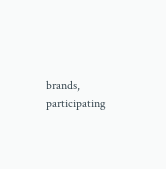brands, participating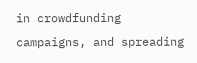in crowdfunding campaigns, and spreading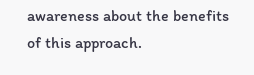awareness about the benefits of this approach.